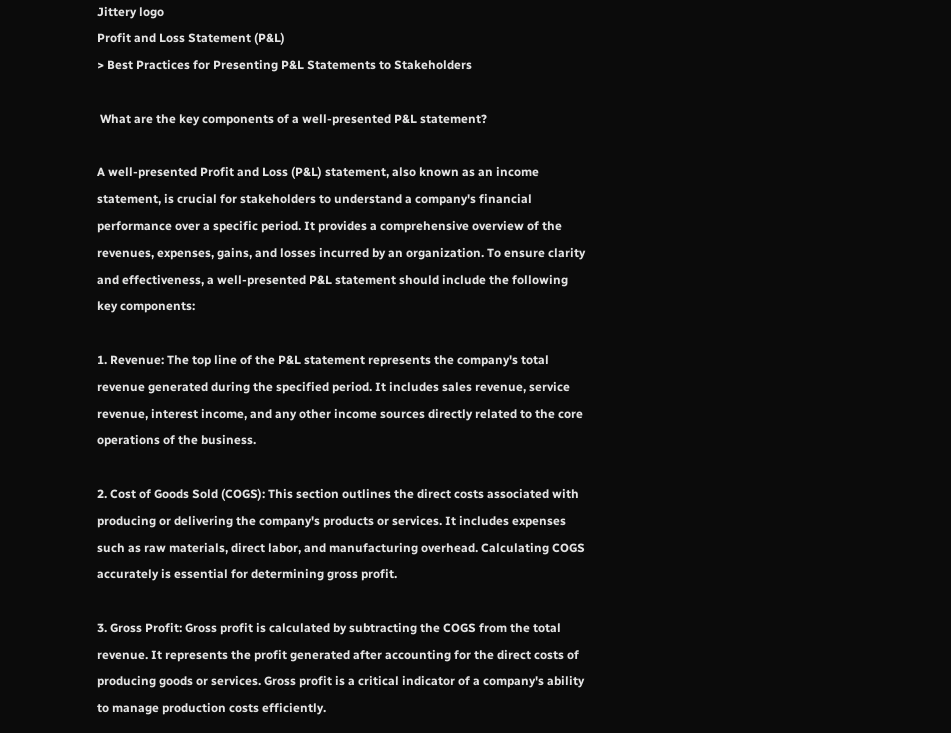Jittery logo
Profit and Loss Statement (P&L)
> Best Practices for Presenting P&L Statements to Stakeholders

 What are the key components of a well-presented P&L statement?

A well-presented Profit and Loss (P&L) statement, also known as an income statement, is crucial for stakeholders to understand a company's financial performance over a specific period. It provides a comprehensive overview of the revenues, expenses, gains, and losses incurred by an organization. To ensure clarity and effectiveness, a well-presented P&L statement should include the following key components:

1. Revenue: The top line of the P&L statement represents the company's total revenue generated during the specified period. It includes sales revenue, service revenue, interest income, and any other income sources directly related to the core operations of the business.

2. Cost of Goods Sold (COGS): This section outlines the direct costs associated with producing or delivering the company's products or services. It includes expenses such as raw materials, direct labor, and manufacturing overhead. Calculating COGS accurately is essential for determining gross profit.

3. Gross Profit: Gross profit is calculated by subtracting the COGS from the total revenue. It represents the profit generated after accounting for the direct costs of producing goods or services. Gross profit is a critical indicator of a company's ability to manage production costs efficiently.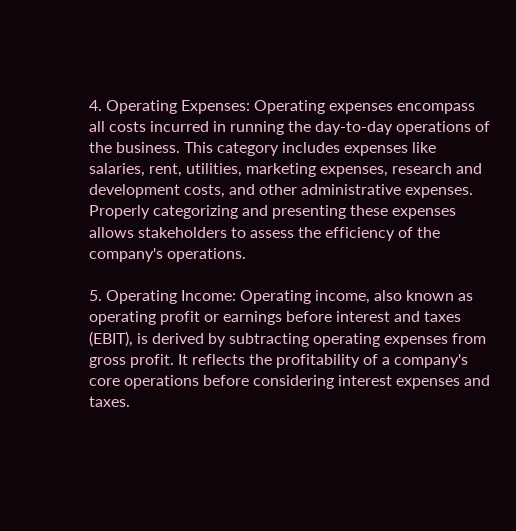4. Operating Expenses: Operating expenses encompass all costs incurred in running the day-to-day operations of the business. This category includes expenses like salaries, rent, utilities, marketing expenses, research and development costs, and other administrative expenses. Properly categorizing and presenting these expenses allows stakeholders to assess the efficiency of the company's operations.

5. Operating Income: Operating income, also known as operating profit or earnings before interest and taxes (EBIT), is derived by subtracting operating expenses from gross profit. It reflects the profitability of a company's core operations before considering interest expenses and taxes.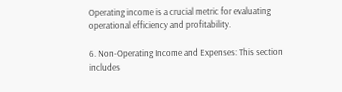Operating income is a crucial metric for evaluating operational efficiency and profitability.

6. Non-Operating Income and Expenses: This section includes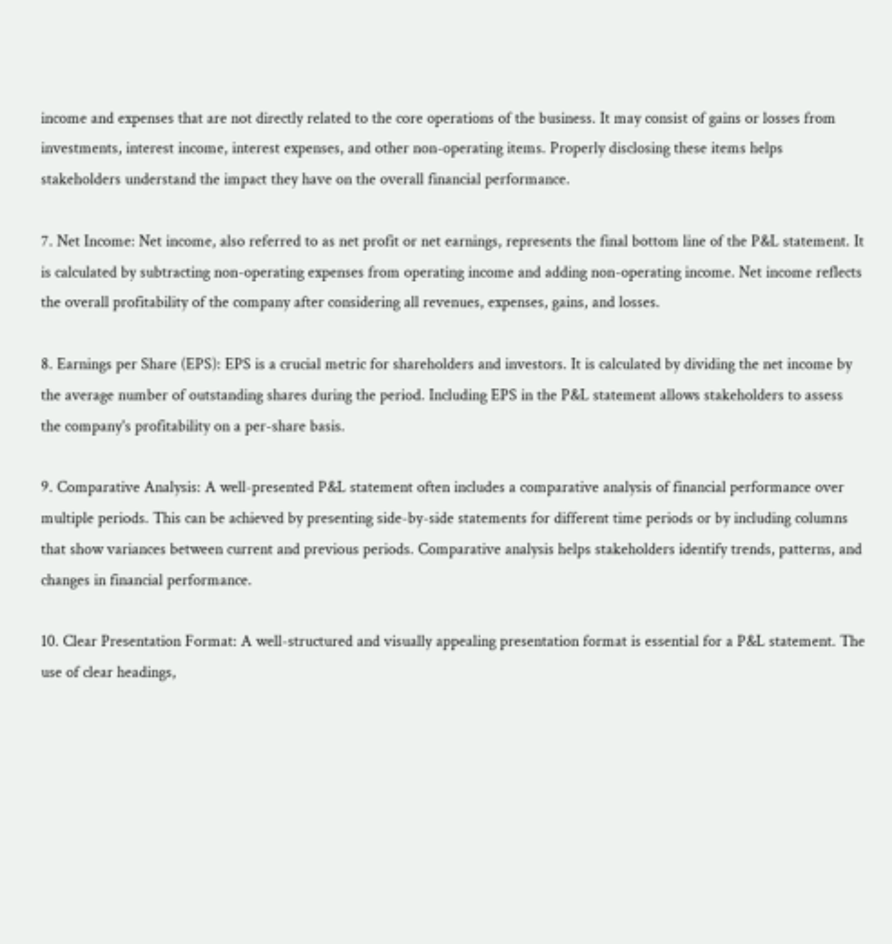income and expenses that are not directly related to the core operations of the business. It may consist of gains or losses from investments, interest income, interest expenses, and other non-operating items. Properly disclosing these items helps stakeholders understand the impact they have on the overall financial performance.

7. Net Income: Net income, also referred to as net profit or net earnings, represents the final bottom line of the P&L statement. It is calculated by subtracting non-operating expenses from operating income and adding non-operating income. Net income reflects the overall profitability of the company after considering all revenues, expenses, gains, and losses.

8. Earnings per Share (EPS): EPS is a crucial metric for shareholders and investors. It is calculated by dividing the net income by the average number of outstanding shares during the period. Including EPS in the P&L statement allows stakeholders to assess the company's profitability on a per-share basis.

9. Comparative Analysis: A well-presented P&L statement often includes a comparative analysis of financial performance over multiple periods. This can be achieved by presenting side-by-side statements for different time periods or by including columns that show variances between current and previous periods. Comparative analysis helps stakeholders identify trends, patterns, and changes in financial performance.

10. Clear Presentation Format: A well-structured and visually appealing presentation format is essential for a P&L statement. The use of clear headings,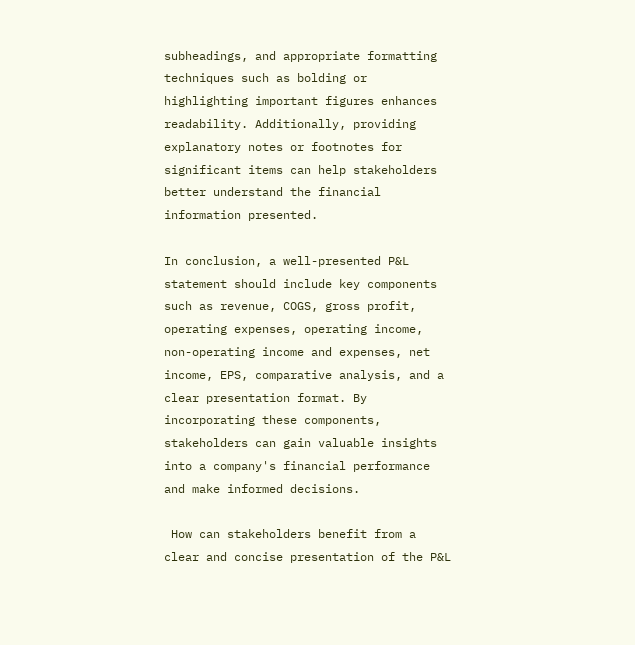subheadings, and appropriate formatting techniques such as bolding or highlighting important figures enhances readability. Additionally, providing explanatory notes or footnotes for significant items can help stakeholders better understand the financial information presented.

In conclusion, a well-presented P&L statement should include key components such as revenue, COGS, gross profit, operating expenses, operating income, non-operating income and expenses, net income, EPS, comparative analysis, and a clear presentation format. By incorporating these components, stakeholders can gain valuable insights into a company's financial performance and make informed decisions.

 How can stakeholders benefit from a clear and concise presentation of the P&L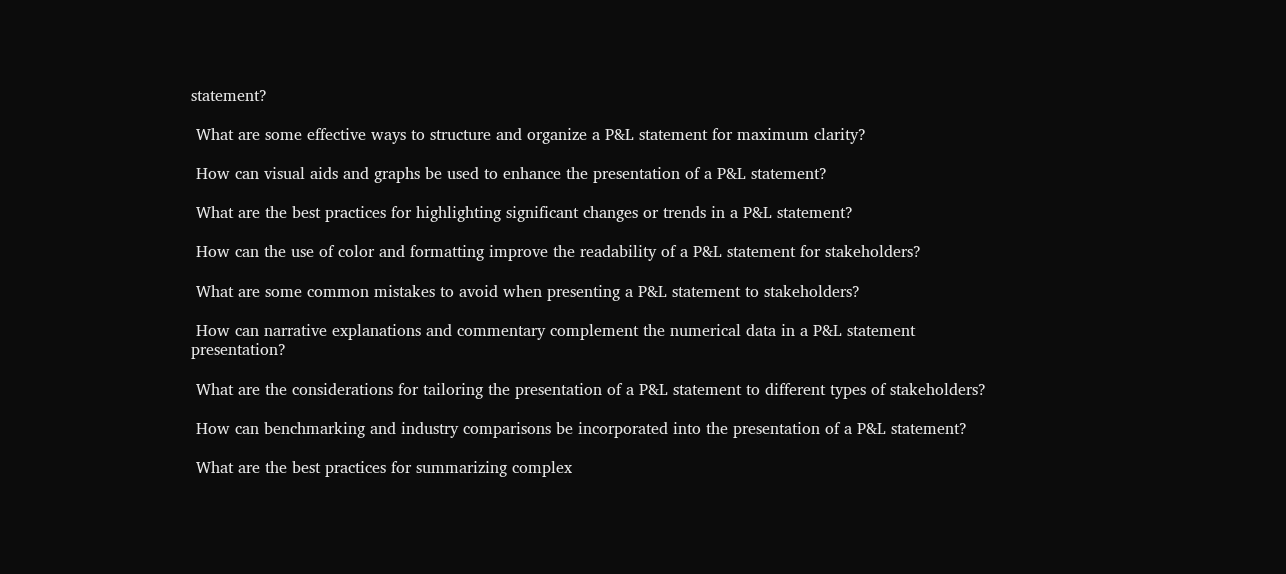statement?

 What are some effective ways to structure and organize a P&L statement for maximum clarity?

 How can visual aids and graphs be used to enhance the presentation of a P&L statement?

 What are the best practices for highlighting significant changes or trends in a P&L statement?

 How can the use of color and formatting improve the readability of a P&L statement for stakeholders?

 What are some common mistakes to avoid when presenting a P&L statement to stakeholders?

 How can narrative explanations and commentary complement the numerical data in a P&L statement presentation?

 What are the considerations for tailoring the presentation of a P&L statement to different types of stakeholders?

 How can benchmarking and industry comparisons be incorporated into the presentation of a P&L statement?

 What are the best practices for summarizing complex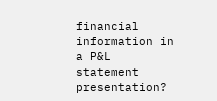financial information in a P&L statement presentation?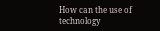How can the use of technology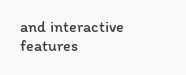and interactive features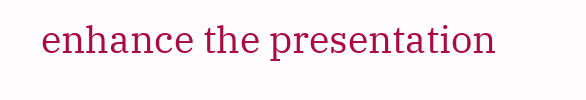enhance the presentation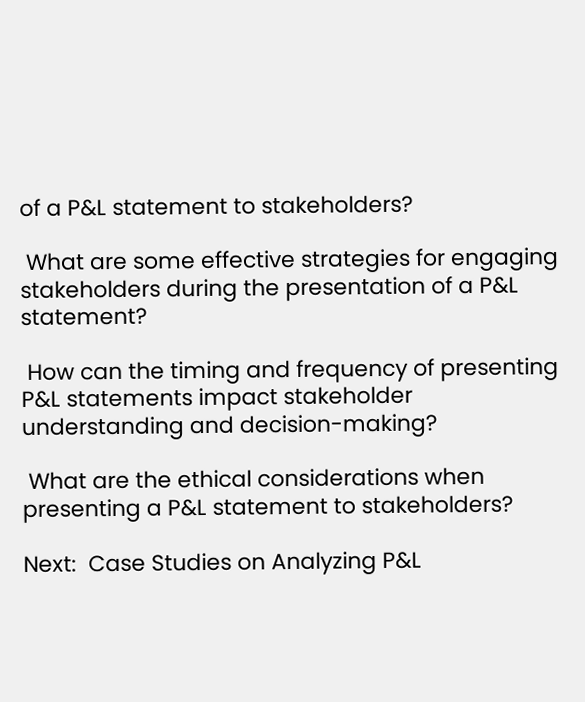of a P&L statement to stakeholders?

 What are some effective strategies for engaging stakeholders during the presentation of a P&L statement?

 How can the timing and frequency of presenting P&L statements impact stakeholder understanding and decision-making?

 What are the ethical considerations when presenting a P&L statement to stakeholders?

Next:  Case Studies on Analyzing P&L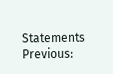Statements
Previous: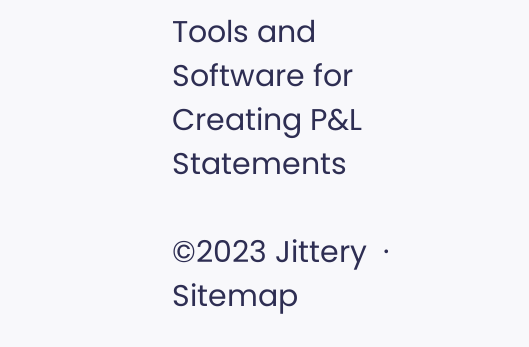Tools and Software for Creating P&L Statements

©2023 Jittery  ·  Sitemap